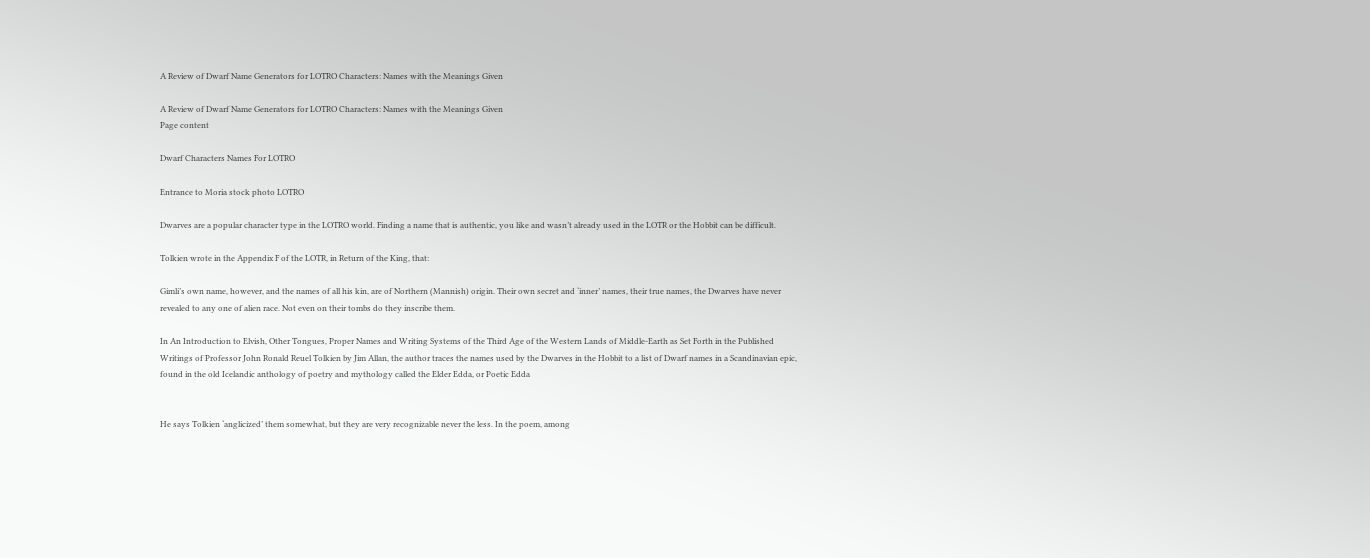A Review of Dwarf Name Generators for LOTRO Characters: Names with the Meanings Given

A Review of Dwarf Name Generators for LOTRO Characters: Names with the Meanings Given
Page content

Dwarf Characters Names For LOTRO

Entrance to Moria stock photo LOTRO

Dwarves are a popular character type in the LOTRO world. Finding a name that is authentic, you like and wasn’t already used in the LOTR or the Hobbit can be difficult.

Tolkien wrote in the Appendix F of the LOTR, in Return of the King, that:

Gimli’s own name, however, and the names of all his kin, are of Northern (Mannish) origin. Their own secret and ‘inner’ names, their true names, the Dwarves have never revealed to any one of alien race. Not even on their tombs do they inscribe them.

In An Introduction to Elvish, Other Tongues, Proper Names and Writing Systems of the Third Age of the Western Lands of Middle-Earth as Set Forth in the Published Writings of Professor John Ronald Reuel Tolkien by Jim Allan, the author traces the names used by the Dwarves in the Hobbit to a list of Dwarf names in a Scandinavian epic, found in the old Icelandic anthology of poetry and mythology called the Elder Edda, or Poetic Edda


He says Tolkien ‘anglicized’ them somewhat, but they are very recognizable never the less. In the poem, among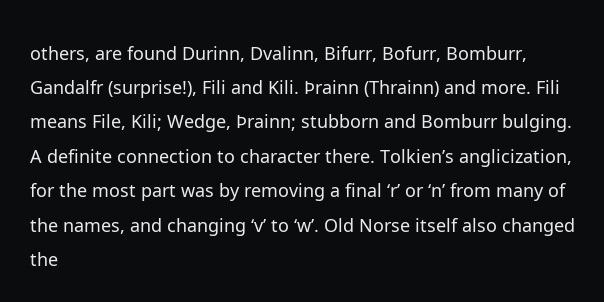others, are found Durinn, Dvalinn, Bifurr, Bofurr, Bomburr, Gandalfr (surprise!), Fili and Kili. Þrainn (Thrainn) and more. Fili means File, Kili; Wedge, Þrainn; stubborn and Bomburr bulging. A definite connection to character there. Tolkien’s anglicization, for the most part was by removing a final ‘r’ or ‘n’ from many of the names, and changing ‘v’ to ‘w’. Old Norse itself also changed the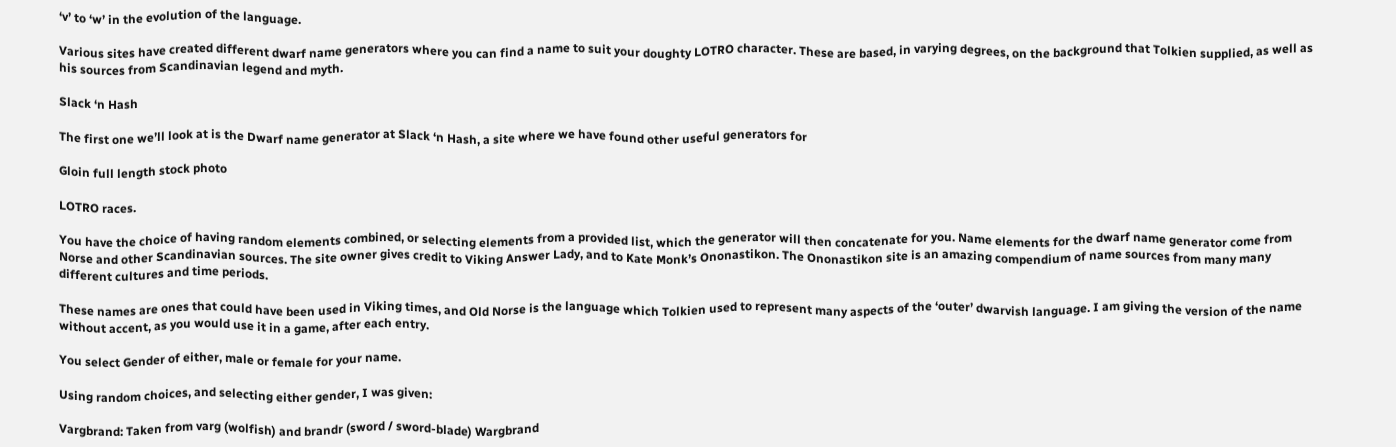‘v’ to ‘w’ in the evolution of the language.

Various sites have created different dwarf name generators where you can find a name to suit your doughty LOTRO character. These are based, in varying degrees, on the background that Tolkien supplied, as well as his sources from Scandinavian legend and myth.

Slack ‘n Hash

The first one we’ll look at is the Dwarf name generator at Slack ‘n Hash, a site where we have found other useful generators for

Gloin full length stock photo

LOTRO races.

You have the choice of having random elements combined, or selecting elements from a provided list, which the generator will then concatenate for you. Name elements for the dwarf name generator come from Norse and other Scandinavian sources. The site owner gives credit to Viking Answer Lady, and to Kate Monk’s Ononastikon. The Ononastikon site is an amazing compendium of name sources from many many different cultures and time periods.

These names are ones that could have been used in Viking times, and Old Norse is the language which Tolkien used to represent many aspects of the ‘outer’ dwarvish language. I am giving the version of the name without accent, as you would use it in a game, after each entry.

You select Gender of either, male or female for your name.

Using random choices, and selecting either gender, I was given:

Vargbrand: Taken from varg (wolfish) and brandr (sword / sword-blade) Wargbrand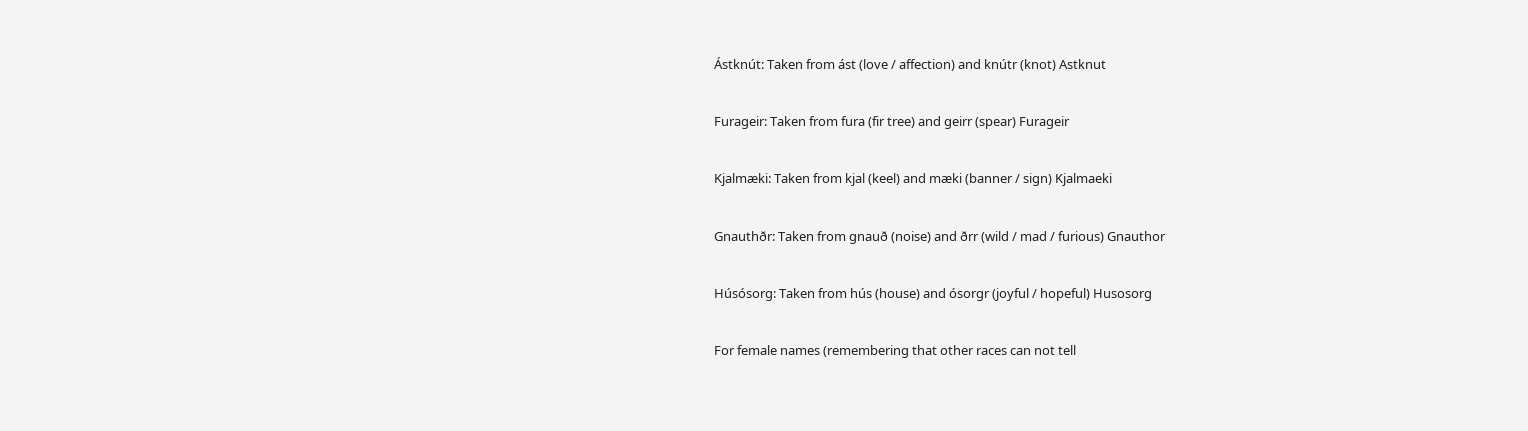Ástknút: Taken from ást (love / affection) and knútr (knot) Astknut

Furageir: Taken from fura (fir tree) and geirr (spear) Furageir

Kjalmæki: Taken from kjal (keel) and mæki (banner / sign) Kjalmaeki

Gnauthðr: Taken from gnauð (noise) and ðrr (wild / mad / furious) Gnauthor

Húsósorg: Taken from hús (house) and ósorgr (joyful / hopeful) Husosorg

For female names (remembering that other races can not tell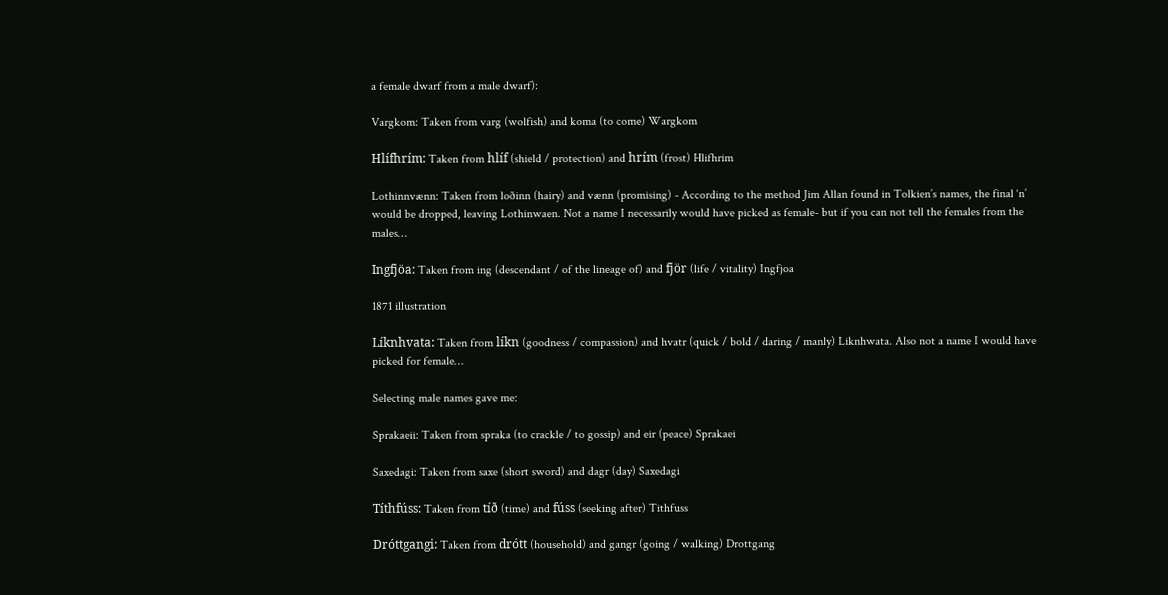a female dwarf from a male dwarf):

Vargkom: Taken from varg (wolfish) and koma (to come) Wargkom

Hlífhrím: Taken from hlíf (shield / protection) and hrím (frost) Hlifhrim

Lothinnvænn: Taken from loðinn (hairy) and vænn (promising) - According to the method Jim Allan found in Tolkien’s names, the final ‘n’ would be dropped, leaving Lothinwaen. Not a name I necessarily would have picked as female- but if you can not tell the females from the males…

Ingfjöa: Taken from ing (descendant / of the lineage of) and fjör (life / vitality) Ingfjoa

1871 illustration

Líknhvata: Taken from líkn (goodness / compassion) and hvatr (quick / bold / daring / manly) Liknhwata. Also not a name I would have picked for female…

Selecting male names gave me:

Sprakaeii: Taken from spraka (to crackle / to gossip) and eir (peace) Sprakaei

Saxedagi: Taken from saxe (short sword) and dagr (day) Saxedagi

Títhfúss: Taken from tíð (time) and fúss (seeking after) Tithfuss

Dróttgangi: Taken from drótt (household) and gangr (going / walking) Drottgang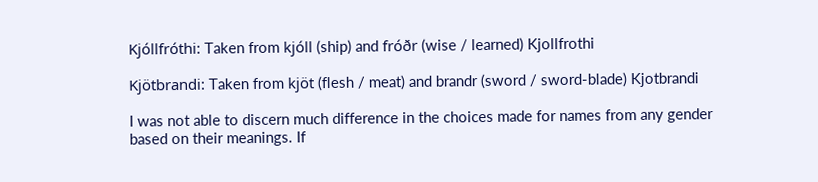Kjóllfróthi: Taken from kjóll (ship) and fróðr (wise / learned) Kjollfrothi

Kjötbrandi: Taken from kjöt (flesh / meat) and brandr (sword / sword-blade) Kjotbrandi

I was not able to discern much difference in the choices made for names from any gender based on their meanings. If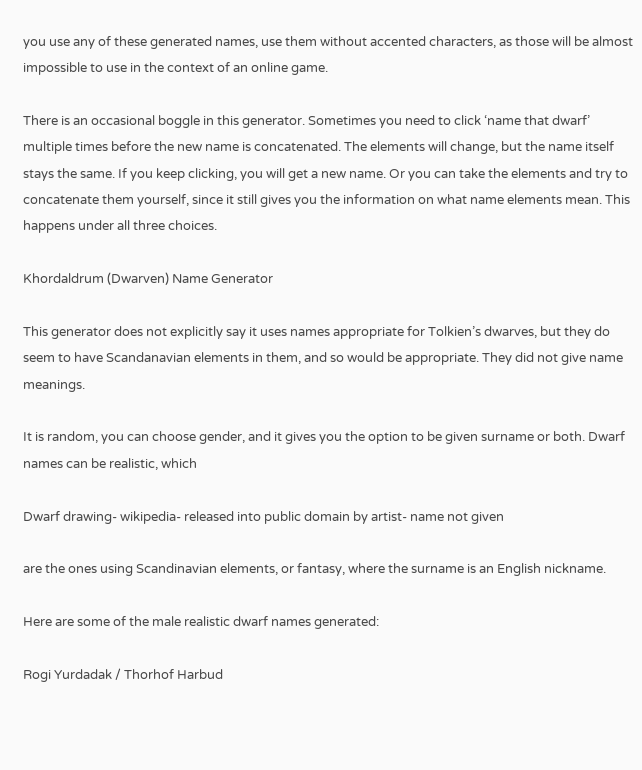you use any of these generated names, use them without accented characters, as those will be almost impossible to use in the context of an online game.

There is an occasional boggle in this generator. Sometimes you need to click ‘name that dwarf’ multiple times before the new name is concatenated. The elements will change, but the name itself stays the same. If you keep clicking, you will get a new name. Or you can take the elements and try to concatenate them yourself, since it still gives you the information on what name elements mean. This happens under all three choices.

Khordaldrum (Dwarven) Name Generator

This generator does not explicitly say it uses names appropriate for Tolkien’s dwarves, but they do seem to have Scandanavian elements in them, and so would be appropriate. They did not give name meanings.

It is random, you can choose gender, and it gives you the option to be given surname or both. Dwarf names can be realistic, which

Dwarf drawing- wikipedia- released into public domain by artist- name not given

are the ones using Scandinavian elements, or fantasy, where the surname is an English nickname.

Here are some of the male realistic dwarf names generated:

Rogi Yurdadak / Thorhof Harbud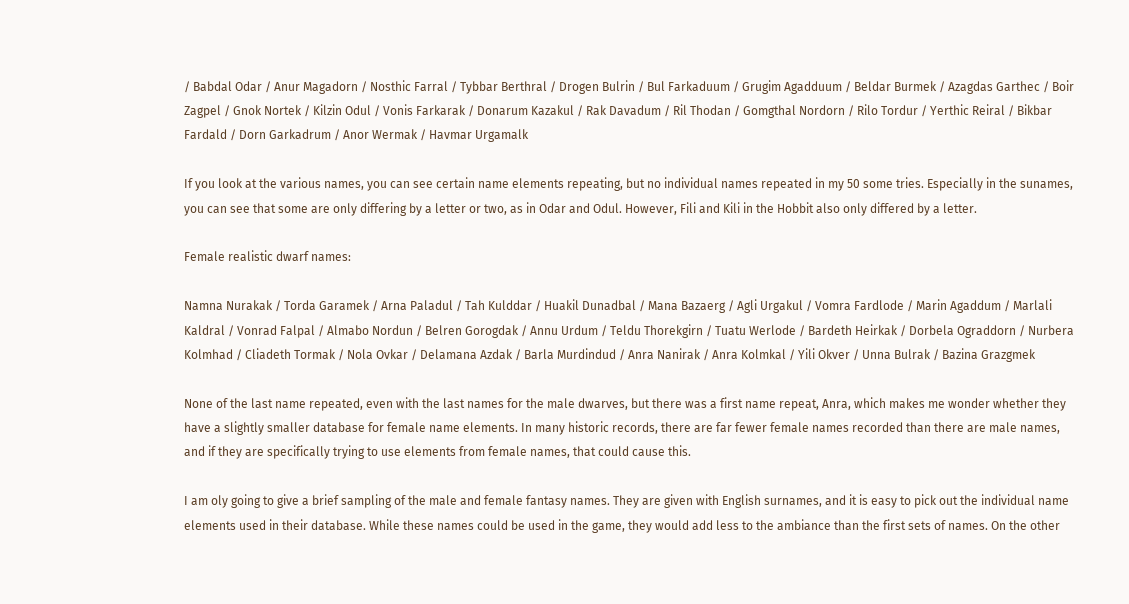/ Babdal Odar / Anur Magadorn / Nosthic Farral / Tybbar Berthral / Drogen Bulrin / Bul Farkaduum / Grugim Agadduum / Beldar Burmek / Azagdas Garthec / Boir Zagpel / Gnok Nortek / Kilzin Odul / Vonis Farkarak / Donarum Kazakul / Rak Davadum / Ril Thodan / Gomgthal Nordorn / Rilo Tordur / Yerthic Reiral / Bikbar Fardald / Dorn Garkadrum / Anor Wermak / Havmar Urgamalk

If you look at the various names, you can see certain name elements repeating, but no individual names repeated in my 50 some tries. Especially in the sunames, you can see that some are only differing by a letter or two, as in Odar and Odul. However, Fili and Kili in the Hobbit also only differed by a letter.

Female realistic dwarf names:

Namna Nurakak / Torda Garamek / Arna Paladul / Tah Kulddar / Huakil Dunadbal / Mana Bazaerg / Agli Urgakul / Vomra Fardlode / Marin Agaddum / Marlali Kaldral / Vonrad Falpal / Almabo Nordun / Belren Gorogdak / Annu Urdum / Teldu Thorekgirn / Tuatu Werlode / Bardeth Heirkak / Dorbela Ograddorn / Nurbera Kolmhad / Cliadeth Tormak / Nola Ovkar / Delamana Azdak / Barla Murdindud / Anra Nanirak / Anra Kolmkal / Yili Okver / Unna Bulrak / Bazina Grazgmek

None of the last name repeated, even with the last names for the male dwarves, but there was a first name repeat, Anra, which makes me wonder whether they have a slightly smaller database for female name elements. In many historic records, there are far fewer female names recorded than there are male names, and if they are specifically trying to use elements from female names, that could cause this.

I am oly going to give a brief sampling of the male and female fantasy names. They are given with English surnames, and it is easy to pick out the individual name elements used in their database. While these names could be used in the game, they would add less to the ambiance than the first sets of names. On the other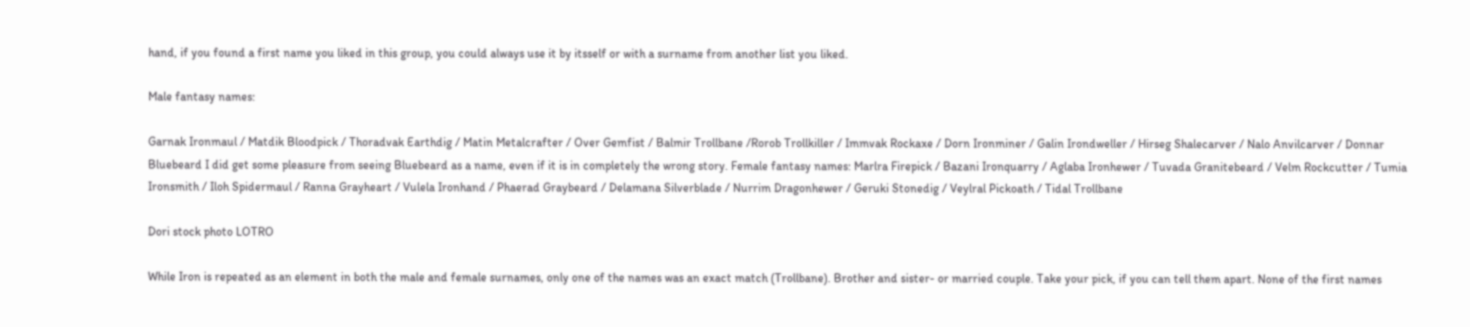hand, if you found a first name you liked in this group, you could always use it by itsself or with a surname from another list you liked.

Male fantasy names:

Garnak Ironmaul / Matdik Bloodpick / Thoradvak Earthdig / Matin Metalcrafter / Over Gemfist / Balmir Trollbane /Rorob Trollkiller / Immvak Rockaxe / Dorn Ironminer / Galin Irondweller / Hirseg Shalecarver / Nalo Anvilcarver / Donnar Bluebeard I did get some pleasure from seeing Bluebeard as a name, even if it is in completely the wrong story. Female fantasy names: Marlra Firepick / Bazani Ironquarry / Aglaba Ironhewer / Tuvada Granitebeard / Velm Rockcutter / Tumia Ironsmith / Iloh Spidermaul / Ranna Grayheart / Vulela Ironhand / Phaerad Graybeard / Delamana Silverblade / Nurrim Dragonhewer / Geruki Stonedig / Veylral Pickoath / Tidal Trollbane

Dori stock photo LOTRO

While Iron is repeated as an element in both the male and female surnames, only one of the names was an exact match (Trollbane). Brother and sister- or married couple. Take your pick, if you can tell them apart. None of the first names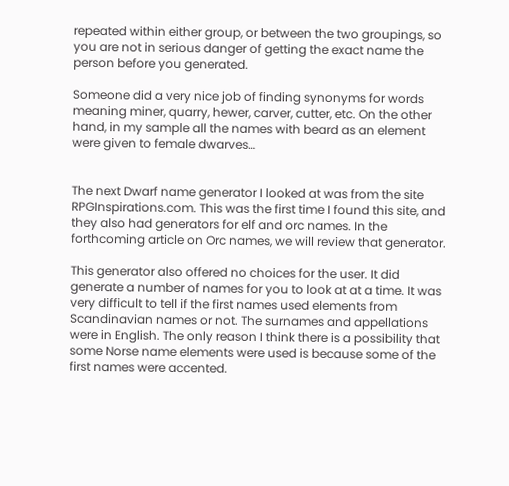repeated within either group, or between the two groupings, so you are not in serious danger of getting the exact name the person before you generated.

Someone did a very nice job of finding synonyms for words meaning miner, quarry, hewer, carver, cutter, etc. On the other hand, in my sample all the names with beard as an element were given to female dwarves…


The next Dwarf name generator I looked at was from the site RPGInspirations.com. This was the first time I found this site, and they also had generators for elf and orc names. In the forthcoming article on Orc names, we will review that generator.

This generator also offered no choices for the user. It did generate a number of names for you to look at at a time. It was very difficult to tell if the first names used elements from Scandinavian names or not. The surnames and appellations were in English. The only reason I think there is a possibility that some Norse name elements were used is because some of the first names were accented.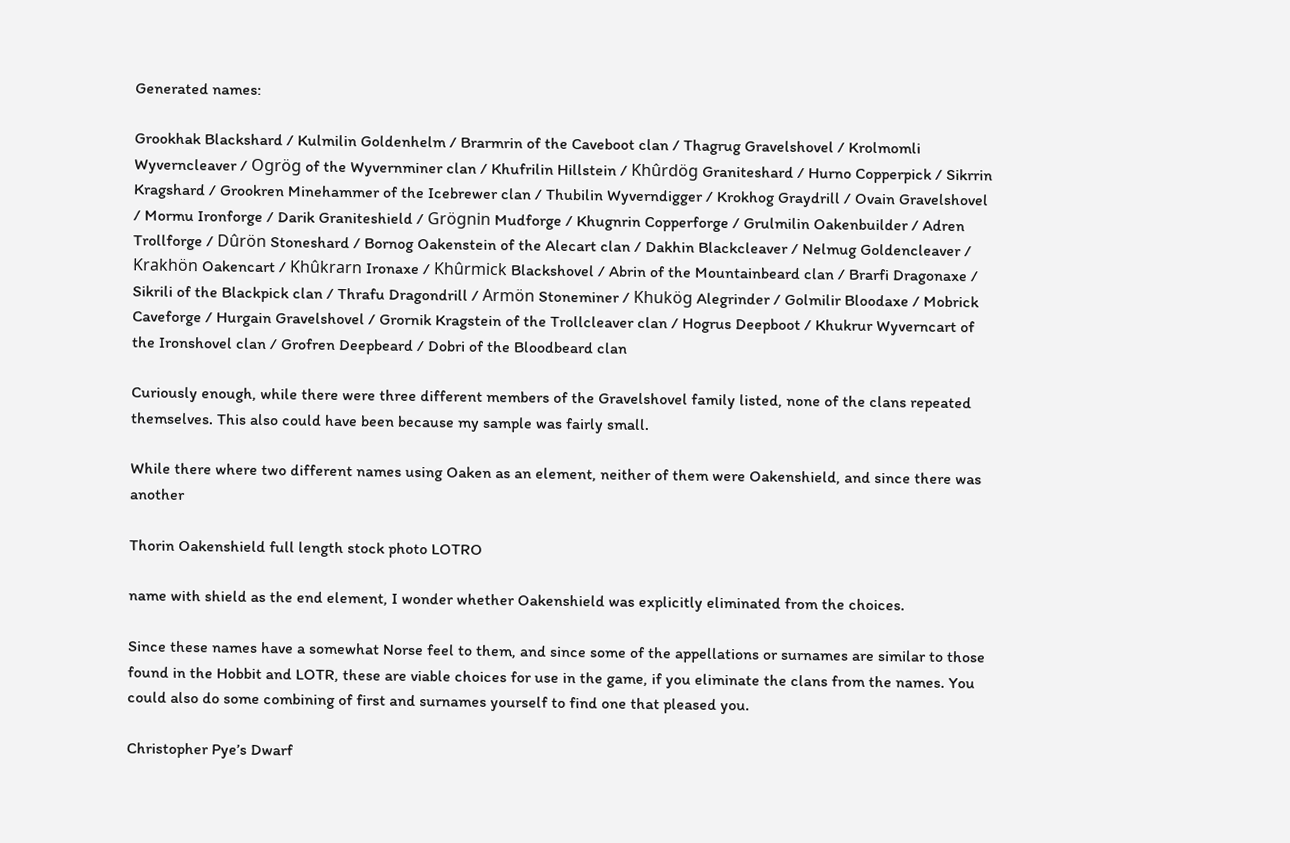Generated names:

Grookhak Blackshard / Kulmilin Goldenhelm / Brarmrin of the Caveboot clan / Thagrug Gravelshovel / Krolmomli Wyverncleaver / Ogrög of the Wyvernminer clan / Khufrilin Hillstein / Khûrdög Graniteshard / Hurno Copperpick / Sikrrin Kragshard / Grookren Minehammer of the Icebrewer clan / Thubilin Wyverndigger / Krokhog Graydrill / Ovain Gravelshovel / Mormu Ironforge / Darik Graniteshield / Grögnin Mudforge / Khugnrin Copperforge / Grulmilin Oakenbuilder / Adren Trollforge / Dûrön Stoneshard / Bornog Oakenstein of the Alecart clan / Dakhin Blackcleaver / Nelmug Goldencleaver / Krakhön Oakencart / Khûkrarn Ironaxe / Khûrmick Blackshovel / Abrin of the Mountainbeard clan / Brarfi Dragonaxe / Sikrili of the Blackpick clan / Thrafu Dragondrill / Armön Stoneminer / Khukög Alegrinder / Golmilir Bloodaxe / Mobrick Caveforge / Hurgain Gravelshovel / Grornik Kragstein of the Trollcleaver clan / Hogrus Deepboot / Khukrur Wyverncart of the Ironshovel clan / Grofren Deepbeard / Dobri of the Bloodbeard clan

Curiously enough, while there were three different members of the Gravelshovel family listed, none of the clans repeated themselves. This also could have been because my sample was fairly small.

While there where two different names using Oaken as an element, neither of them were Oakenshield, and since there was another

Thorin Oakenshield full length stock photo LOTRO

name with shield as the end element, I wonder whether Oakenshield was explicitly eliminated from the choices.

Since these names have a somewhat Norse feel to them, and since some of the appellations or surnames are similar to those found in the Hobbit and LOTR, these are viable choices for use in the game, if you eliminate the clans from the names. You could also do some combining of first and surnames yourself to find one that pleased you.

Christopher Pye’s Dwarf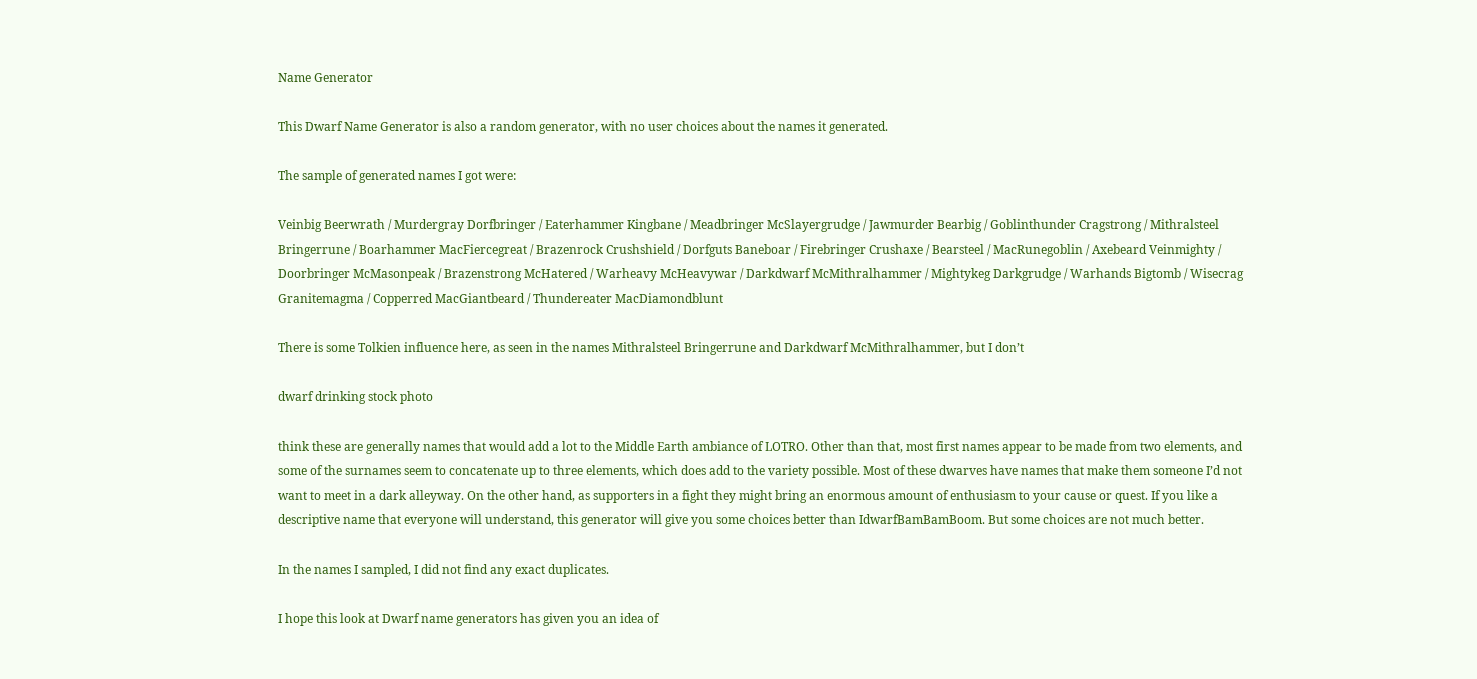Name Generator

This Dwarf Name Generator is also a random generator, with no user choices about the names it generated.

The sample of generated names I got were:

Veinbig Beerwrath / Murdergray Dorfbringer / Eaterhammer Kingbane / Meadbringer McSlayergrudge / Jawmurder Bearbig / Goblinthunder Cragstrong / Mithralsteel Bringerrune / Boarhammer MacFiercegreat / Brazenrock Crushshield / Dorfguts Baneboar / Firebringer Crushaxe / Bearsteel / MacRunegoblin / Axebeard Veinmighty / Doorbringer McMasonpeak / Brazenstrong McHatered / Warheavy McHeavywar / Darkdwarf McMithralhammer / Mightykeg Darkgrudge / Warhands Bigtomb / Wisecrag Granitemagma / Copperred MacGiantbeard / Thundereater MacDiamondblunt

There is some Tolkien influence here, as seen in the names Mithralsteel Bringerrune and Darkdwarf McMithralhammer, but I don’t

dwarf drinking stock photo

think these are generally names that would add a lot to the Middle Earth ambiance of LOTRO. Other than that, most first names appear to be made from two elements, and some of the surnames seem to concatenate up to three elements, which does add to the variety possible. Most of these dwarves have names that make them someone I’d not want to meet in a dark alleyway. On the other hand, as supporters in a fight they might bring an enormous amount of enthusiasm to your cause or quest. If you like a descriptive name that everyone will understand, this generator will give you some choices better than IdwarfBamBamBoom. But some choices are not much better.

In the names I sampled, I did not find any exact duplicates.

I hope this look at Dwarf name generators has given you an idea of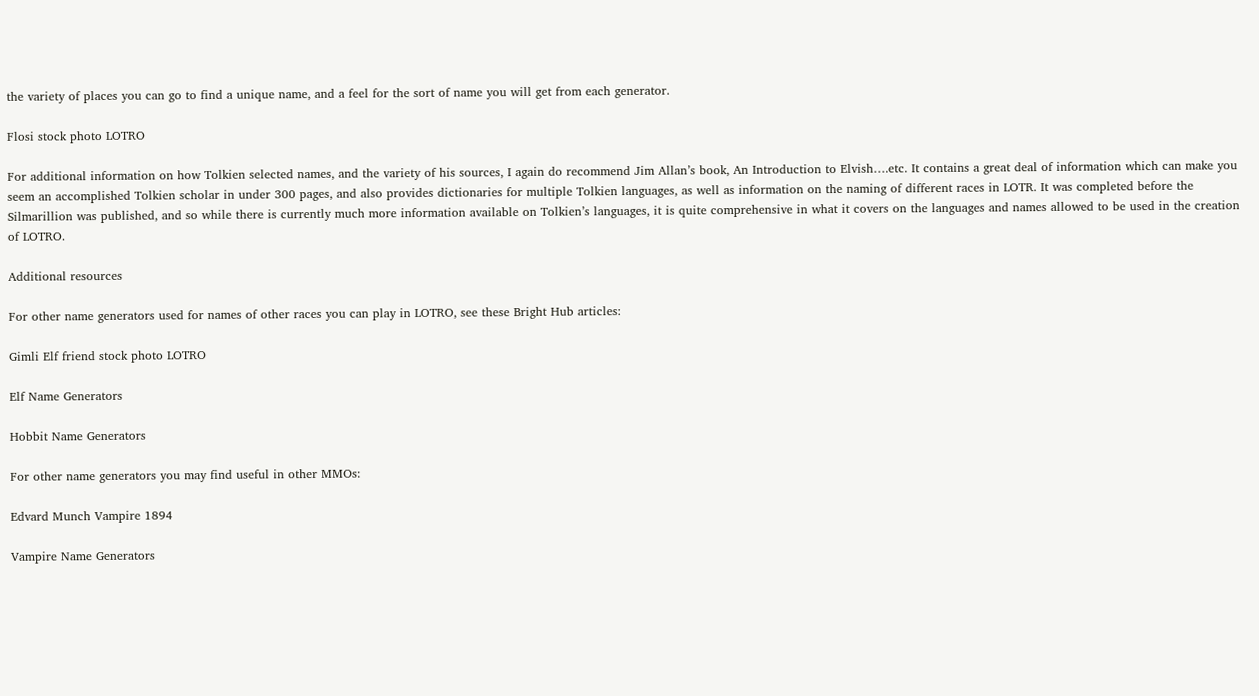the variety of places you can go to find a unique name, and a feel for the sort of name you will get from each generator.

Flosi stock photo LOTRO

For additional information on how Tolkien selected names, and the variety of his sources, I again do recommend Jim Allan’s book, An Introduction to Elvish….etc. It contains a great deal of information which can make you seem an accomplished Tolkien scholar in under 300 pages, and also provides dictionaries for multiple Tolkien languages, as well as information on the naming of different races in LOTR. It was completed before the Silmarillion was published, and so while there is currently much more information available on Tolkien’s languages, it is quite comprehensive in what it covers on the languages and names allowed to be used in the creation of LOTRO.

Additional resources

For other name generators used for names of other races you can play in LOTRO, see these Bright Hub articles:

Gimli Elf friend stock photo LOTRO

Elf Name Generators

Hobbit Name Generators

For other name generators you may find useful in other MMOs:

Edvard Munch Vampire 1894

Vampire Name Generators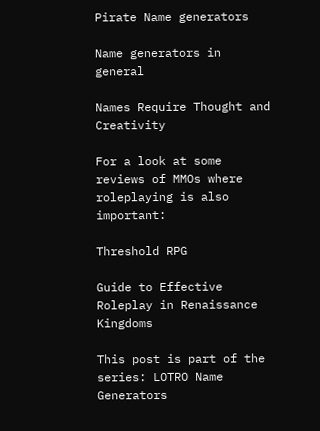Pirate Name generators

Name generators in general

Names Require Thought and Creativity

For a look at some reviews of MMOs where roleplaying is also important:

Threshold RPG

Guide to Effective Roleplay in Renaissance Kingdoms

This post is part of the series: LOTRO Name Generators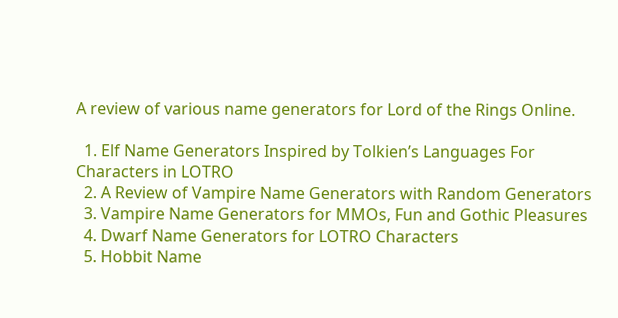A review of various name generators for Lord of the Rings Online.

  1. Elf Name Generators Inspired by Tolkien’s Languages For Characters in LOTRO
  2. A Review of Vampire Name Generators with Random Generators
  3. Vampire Name Generators for MMOs, Fun and Gothic Pleasures
  4. Dwarf Name Generators for LOTRO Characters
  5. Hobbit Name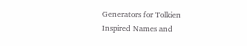Generators for Tolkien Inspired Names and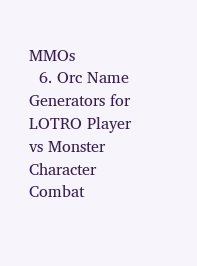MMOs
  6. Orc Name Generators for LOTRO Player vs Monster Character Combat